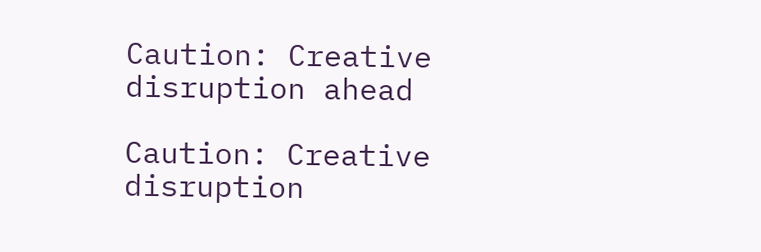Caution: Creative disruption ahead

Caution: Creative disruption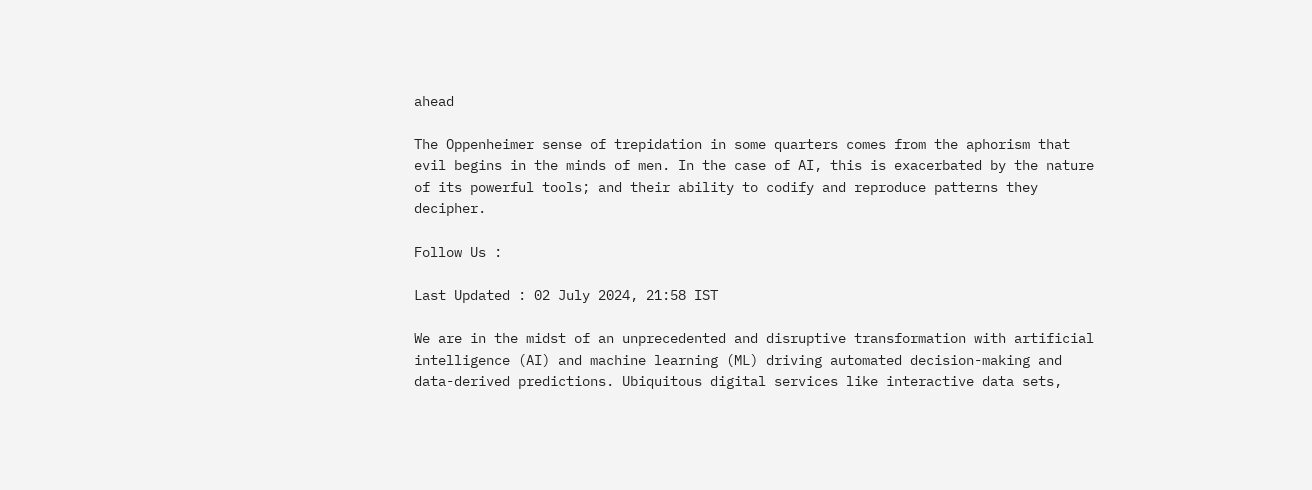ahead

The Oppenheimer sense of trepidation in some quarters comes from the aphorism that evil begins in the minds of men. In the case of AI, this is exacerbated by the nature of its powerful tools; and their ability to codify and reproduce patterns they decipher.

Follow Us :

Last Updated : 02 July 2024, 21:58 IST

We are in the midst of an unprecedented and disruptive transformation with artificial intelligence (AI) and machine learning (ML) driving automated decision-making and data-derived predictions. Ubiquitous digital services like interactive data sets,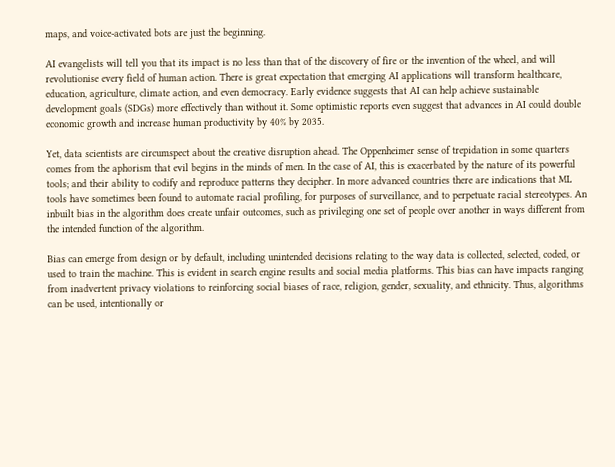maps, and voice-activated bots are just the beginning.

AI evangelists will tell you that its impact is no less than that of the discovery of fire or the invention of the wheel, and will revolutionise every field of human action. There is great expectation that emerging AI applications will transform healthcare, education, agriculture, climate action, and even democracy. Early evidence suggests that AI can help achieve sustainable development goals (SDGs) more effectively than without it. Some optimistic reports even suggest that advances in AI could double economic growth and increase human productivity by 40% by 2035.

Yet, data scientists are circumspect about the creative disruption ahead. The Oppenheimer sense of trepidation in some quarters comes from the aphorism that evil begins in the minds of men. In the case of AI, this is exacerbated by the nature of its powerful tools; and their ability to codify and reproduce patterns they decipher. In more advanced countries there are indications that ML tools have sometimes been found to automate racial profiling, for purposes of surveillance, and to perpetuate racial stereotypes. An inbuilt bias in the algorithm does create unfair outcomes, such as privileging one set of people over another in ways different from the intended function of the algorithm.

Bias can emerge from design or by default, including unintended decisions relating to the way data is collected, selected, coded, or used to train the machine. This is evident in search engine results and social media platforms. This bias can have impacts ranging from inadvertent privacy violations to reinforcing social biases of race, religion, gender, sexuality, and ethnicity. Thus, algorithms can be used, intentionally or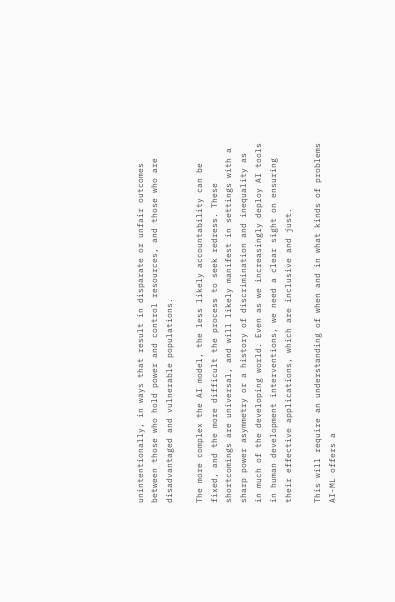unintentionally, in ways that result in disparate or unfair outcomes between those who hold power and control resources, and those who are disadvantaged and vulnerable populations.

The more complex the AI model, the less likely accountability can be fixed, and the more difficult the process to seek redress. These shortcomings are universal, and will likely manifest in settings with a sharp power asymmetry or a history of discrimination and inequality as in much of the developing world. Even as we increasingly deploy AI tools in human development interventions, we need a clear sight on ensuring their effective applications, which are inclusive and just.

This will require an understanding of when and in what kinds of problems AI-ML offers a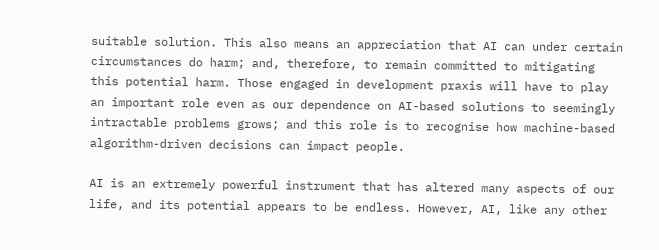suitable solution. This also means an appreciation that AI can under certain circumstances do harm; and, therefore, to remain committed to mitigating this potential harm. Those engaged in development praxis will have to play an important role even as our dependence on AI-based solutions to seemingly intractable problems grows; and this role is to recognise how machine-based algorithm-driven decisions can impact people.

AI is an extremely powerful instrument that has altered many aspects of our life, and its potential appears to be endless. However, AI, like any other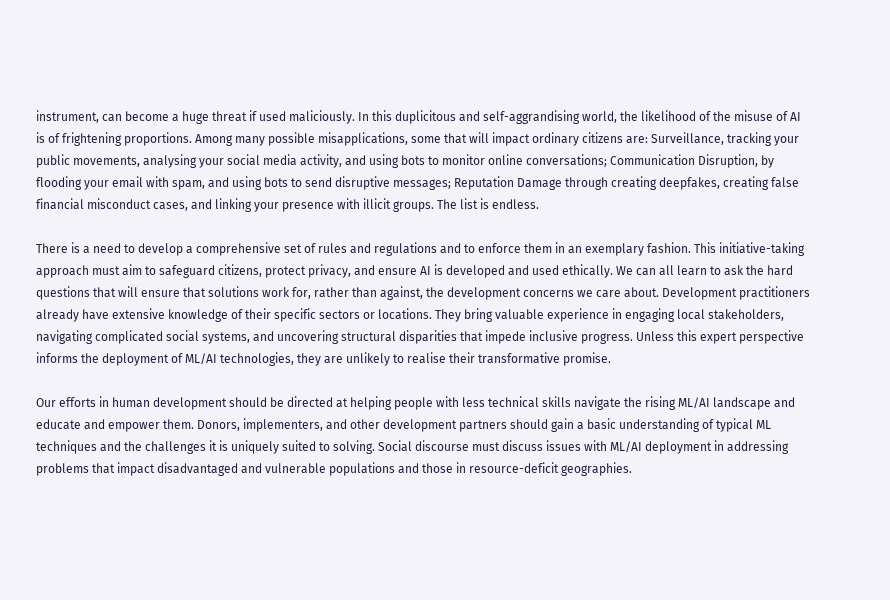instrument, can become a huge threat if used maliciously. In this duplicitous and self-aggrandising world, the likelihood of the misuse of AI is of frightening proportions. Among many possible misapplications, some that will impact ordinary citizens are: Surveillance, tracking your public movements, analysing your social media activity, and using bots to monitor online conversations; Communication Disruption, by flooding your email with spam, and using bots to send disruptive messages; Reputation Damage through creating deepfakes, creating false financial misconduct cases, and linking your presence with illicit groups. The list is endless.

There is a need to develop a comprehensive set of rules and regulations and to enforce them in an exemplary fashion. This initiative-taking approach must aim to safeguard citizens, protect privacy, and ensure AI is developed and used ethically. We can all learn to ask the hard questions that will ensure that solutions work for, rather than against, the development concerns we care about. Development practitioners already have extensive knowledge of their specific sectors or locations. They bring valuable experience in engaging local stakeholders, navigating complicated social systems, and uncovering structural disparities that impede inclusive progress. Unless this expert perspective informs the deployment of ML/AI technologies, they are unlikely to realise their transformative promise.

Our efforts in human development should be directed at helping people with less technical skills navigate the rising ML/AI landscape and educate and empower them. Donors, implementers, and other development partners should gain a basic understanding of typical ML techniques and the challenges it is uniquely suited to solving. Social discourse must discuss issues with ML/AI deployment in addressing problems that impact disadvantaged and vulnerable populations and those in resource-deficit geographies.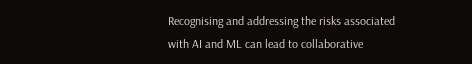Recognising and addressing the risks associated with AI and ML can lead to collaborative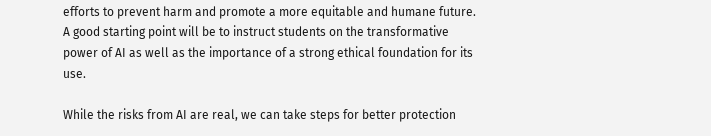efforts to prevent harm and promote a more equitable and humane future. A good starting point will be to instruct students on the transformative power of AI as well as the importance of a strong ethical foundation for its use.

While the risks from AI are real, we can take steps for better protection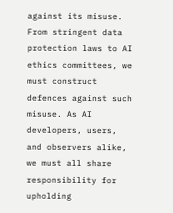against its misuse. From stringent data protection laws to AI ethics committees, we must construct defences against such misuse. As AI developers, users, and observers alike, we must all share responsibility for upholding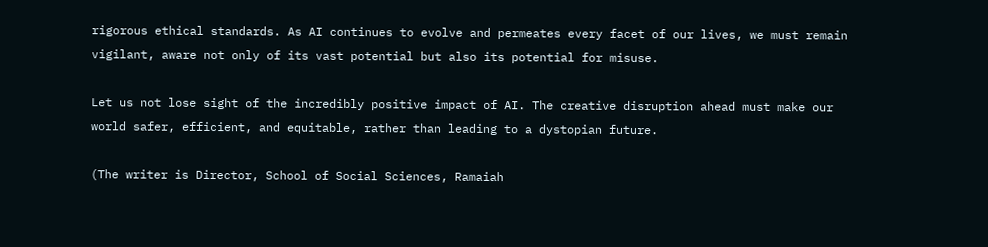rigorous ethical standards. As AI continues to evolve and permeates every facet of our lives, we must remain vigilant, aware not only of its vast potential but also its potential for misuse.

Let us not lose sight of the incredibly positive impact of AI. The creative disruption ahead must make our world safer, efficient, and equitable, rather than leading to a dystopian future.

(The writer is Director, School of Social Sciences, Ramaiah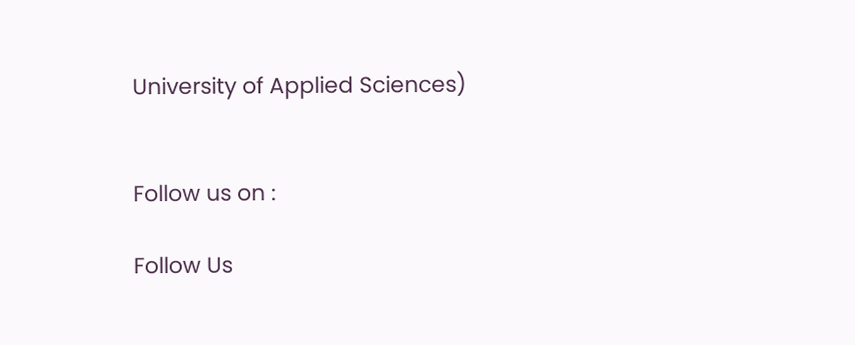University of Applied Sciences)


Follow us on :

Follow Us